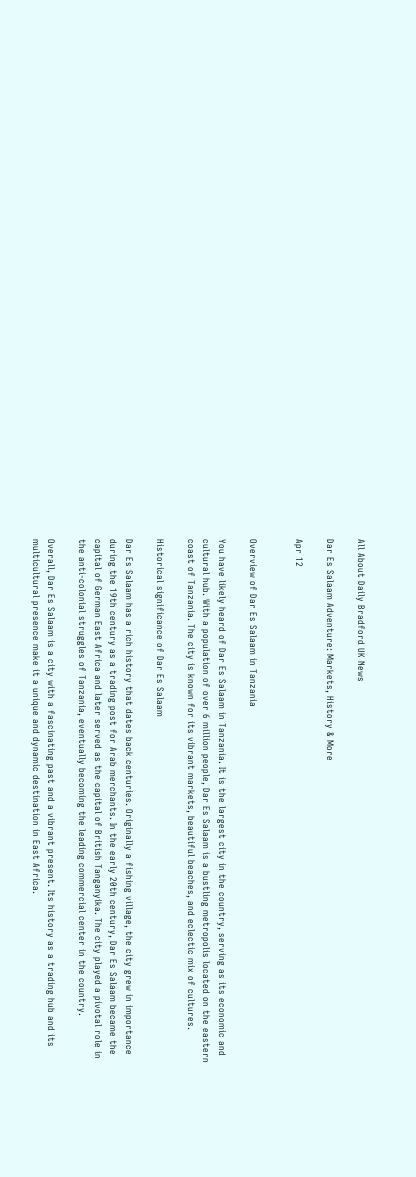All About Daily Bradford UK News

Dar Es Salaam Adventure: Markets, History & More

Apr 12


Overview of Dar Es Salaam in Tanzania

You have likely heard of Dar Es Salaam in Tanzania. It is the largest city in the country, serving as its economic and cultural hub. With a population of over 6 million people, Dar Es Salaam is a bustling metropolis located on the eastern coast of Tanzania. The city is known for its vibrant markets, beautiful beaches, and eclectic mix of cultures.

Historical significance of Dar Es Salaam

Dar Es Salaam has a rich history that dates back centuries. Originally a fishing village, the city grew in importance during the 19th century as a trading post for Arab merchants. In the early 20th century, Dar Es Salaam became the capital of German East Africa and later served as the capital of British Tanganyika. The city played a pivotal role in the anti-colonial struggles of Tanzania, eventually becoming the leading commercial center in the country.

Overall, Dar Es Salaam is a city with a fascinating past and a vibrant present. Its history as a trading hub and its multicultural presence make it a unique and dynamic destination in East Africa.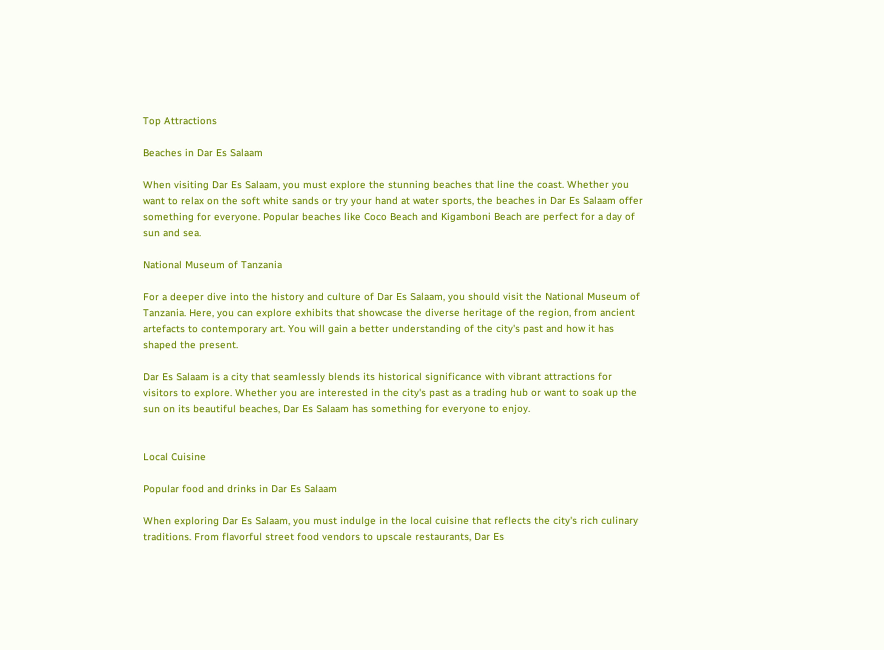Top Attractions

Beaches in Dar Es Salaam

When visiting Dar Es Salaam, you must explore the stunning beaches that line the coast. Whether you want to relax on the soft white sands or try your hand at water sports, the beaches in Dar Es Salaam offer something for everyone. Popular beaches like Coco Beach and Kigamboni Beach are perfect for a day of sun and sea.

National Museum of Tanzania

For a deeper dive into the history and culture of Dar Es Salaam, you should visit the National Museum of Tanzania. Here, you can explore exhibits that showcase the diverse heritage of the region, from ancient artefacts to contemporary art. You will gain a better understanding of the city's past and how it has shaped the present.

Dar Es Salaam is a city that seamlessly blends its historical significance with vibrant attractions for visitors to explore. Whether you are interested in the city's past as a trading hub or want to soak up the sun on its beautiful beaches, Dar Es Salaam has something for everyone to enjoy.


Local Cuisine

Popular food and drinks in Dar Es Salaam

When exploring Dar Es Salaam, you must indulge in the local cuisine that reflects the city's rich culinary traditions. From flavorful street food vendors to upscale restaurants, Dar Es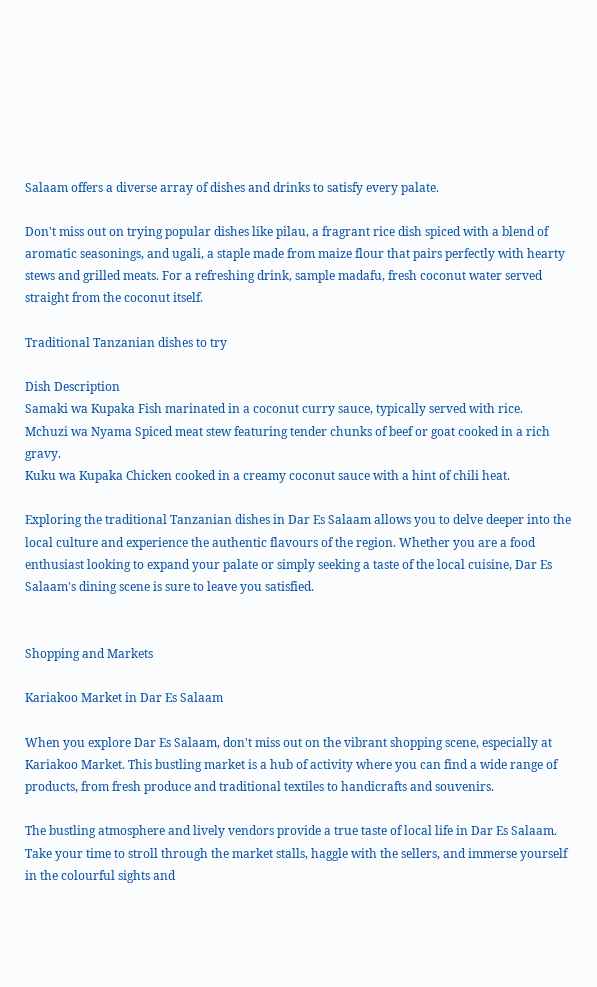Salaam offers a diverse array of dishes and drinks to satisfy every palate.

Don't miss out on trying popular dishes like pilau, a fragrant rice dish spiced with a blend of aromatic seasonings, and ugali, a staple made from maize flour that pairs perfectly with hearty stews and grilled meats. For a refreshing drink, sample madafu, fresh coconut water served straight from the coconut itself.

Traditional Tanzanian dishes to try

Dish Description
Samaki wa Kupaka Fish marinated in a coconut curry sauce, typically served with rice.
Mchuzi wa Nyama Spiced meat stew featuring tender chunks of beef or goat cooked in a rich gravy.
Kuku wa Kupaka Chicken cooked in a creamy coconut sauce with a hint of chili heat.

Exploring the traditional Tanzanian dishes in Dar Es Salaam allows you to delve deeper into the local culture and experience the authentic flavours of the region. Whether you are a food enthusiast looking to expand your palate or simply seeking a taste of the local cuisine, Dar Es Salaam's dining scene is sure to leave you satisfied.


Shopping and Markets

Kariakoo Market in Dar Es Salaam

When you explore Dar Es Salaam, don't miss out on the vibrant shopping scene, especially at Kariakoo Market. This bustling market is a hub of activity where you can find a wide range of products, from fresh produce and traditional textiles to handicrafts and souvenirs.

The bustling atmosphere and lively vendors provide a true taste of local life in Dar Es Salaam. Take your time to stroll through the market stalls, haggle with the sellers, and immerse yourself in the colourful sights and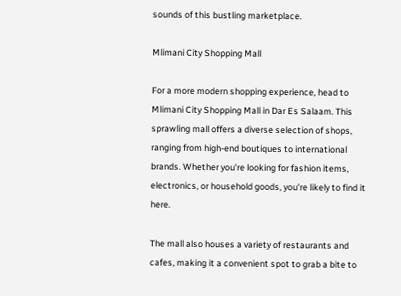sounds of this bustling marketplace.

Mlimani City Shopping Mall

For a more modern shopping experience, head to Mlimani City Shopping Mall in Dar Es Salaam. This sprawling mall offers a diverse selection of shops, ranging from high-end boutiques to international brands. Whether you're looking for fashion items, electronics, or household goods, you're likely to find it here.

The mall also houses a variety of restaurants and cafes, making it a convenient spot to grab a bite to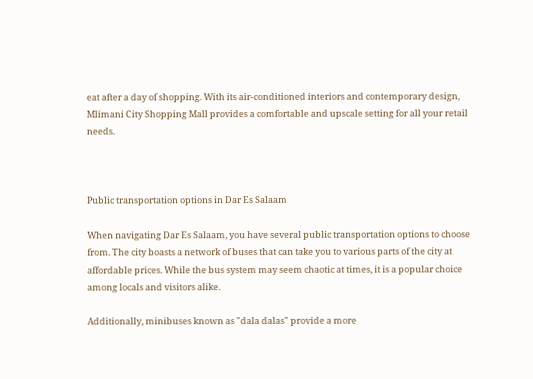eat after a day of shopping. With its air-conditioned interiors and contemporary design, Mlimani City Shopping Mall provides a comfortable and upscale setting for all your retail needs.



Public transportation options in Dar Es Salaam

When navigating Dar Es Salaam, you have several public transportation options to choose from. The city boasts a network of buses that can take you to various parts of the city at affordable prices. While the bus system may seem chaotic at times, it is a popular choice among locals and visitors alike.

Additionally, minibuses known as "dala dalas" provide a more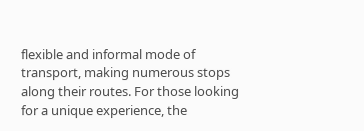flexible and informal mode of transport, making numerous stops along their routes. For those looking for a unique experience, the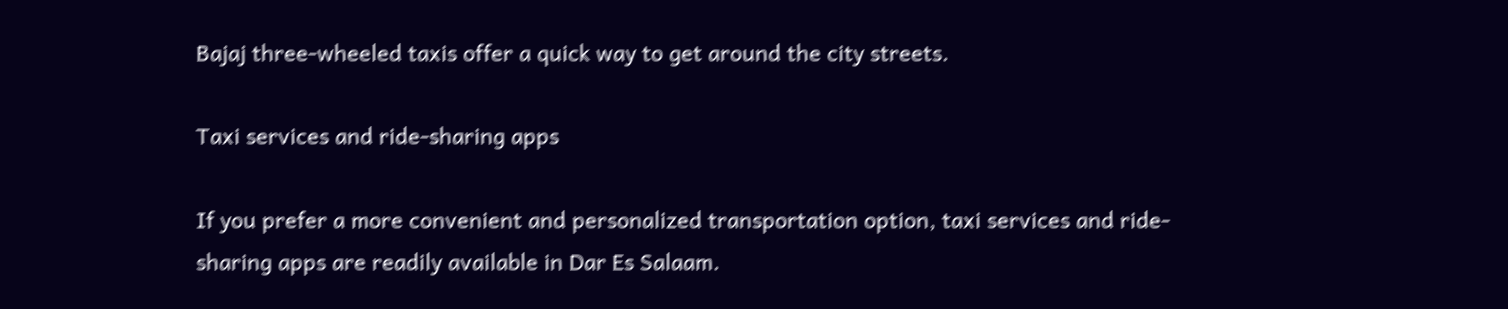Bajaj three-wheeled taxis offer a quick way to get around the city streets.

Taxi services and ride-sharing apps

If you prefer a more convenient and personalized transportation option, taxi services and ride-sharing apps are readily available in Dar Es Salaam.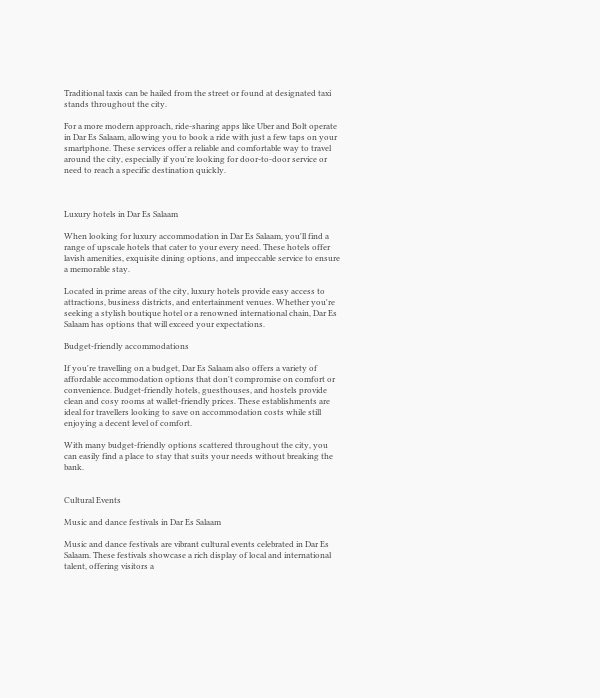Traditional taxis can be hailed from the street or found at designated taxi stands throughout the city.

For a more modern approach, ride-sharing apps like Uber and Bolt operate in Dar Es Salaam, allowing you to book a ride with just a few taps on your smartphone. These services offer a reliable and comfortable way to travel around the city, especially if you're looking for door-to-door service or need to reach a specific destination quickly.



Luxury hotels in Dar Es Salaam

When looking for luxury accommodation in Dar Es Salaam, you'll find a range of upscale hotels that cater to your every need. These hotels offer lavish amenities, exquisite dining options, and impeccable service to ensure a memorable stay.

Located in prime areas of the city, luxury hotels provide easy access to attractions, business districts, and entertainment venues. Whether you're seeking a stylish boutique hotel or a renowned international chain, Dar Es Salaam has options that will exceed your expectations.

Budget-friendly accommodations

If you're travelling on a budget, Dar Es Salaam also offers a variety of affordable accommodation options that don't compromise on comfort or convenience. Budget-friendly hotels, guesthouses, and hostels provide clean and cosy rooms at wallet-friendly prices. These establishments are ideal for travellers looking to save on accommodation costs while still enjoying a decent level of comfort.

With many budget-friendly options scattered throughout the city, you can easily find a place to stay that suits your needs without breaking the bank.


Cultural Events

Music and dance festivals in Dar Es Salaam

Music and dance festivals are vibrant cultural events celebrated in Dar Es Salaam. These festivals showcase a rich display of local and international talent, offering visitors a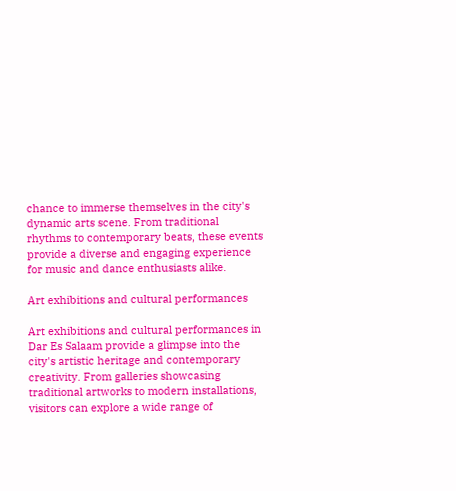chance to immerse themselves in the city's dynamic arts scene. From traditional rhythms to contemporary beats, these events provide a diverse and engaging experience for music and dance enthusiasts alike.

Art exhibitions and cultural performances

Art exhibitions and cultural performances in Dar Es Salaam provide a glimpse into the city's artistic heritage and contemporary creativity. From galleries showcasing traditional artworks to modern installations, visitors can explore a wide range of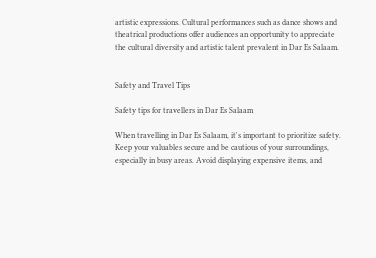artistic expressions. Cultural performances such as dance shows and theatrical productions offer audiences an opportunity to appreciate the cultural diversity and artistic talent prevalent in Dar Es Salaam.


Safety and Travel Tips

Safety tips for travellers in Dar Es Salaam

When travelling in Dar Es Salaam, it's important to prioritize safety. Keep your valuables secure and be cautious of your surroundings, especially in busy areas. Avoid displaying expensive items, and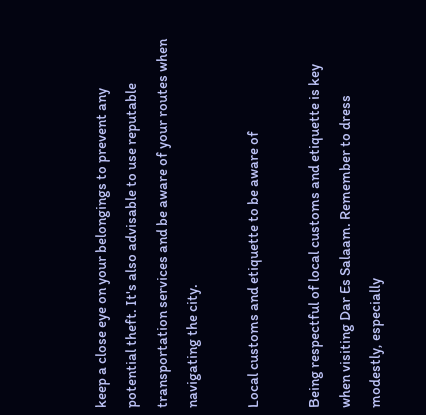keep a close eye on your belongings to prevent any potential theft. It's also advisable to use reputable transportation services and be aware of your routes when navigating the city.

Local customs and etiquette to be aware of

Being respectful of local customs and etiquette is key when visiting Dar Es Salaam. Remember to dress modestly, especially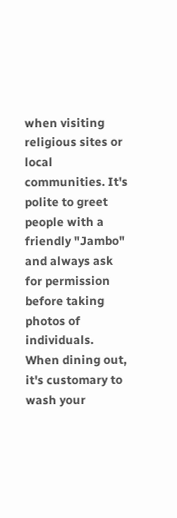when visiting religious sites or local communities. It's polite to greet people with a friendly "Jambo" and always ask for permission before taking photos of individuals. When dining out, it's customary to wash your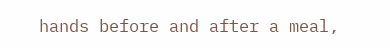hands before and after a meal,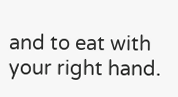and to eat with your right hand.